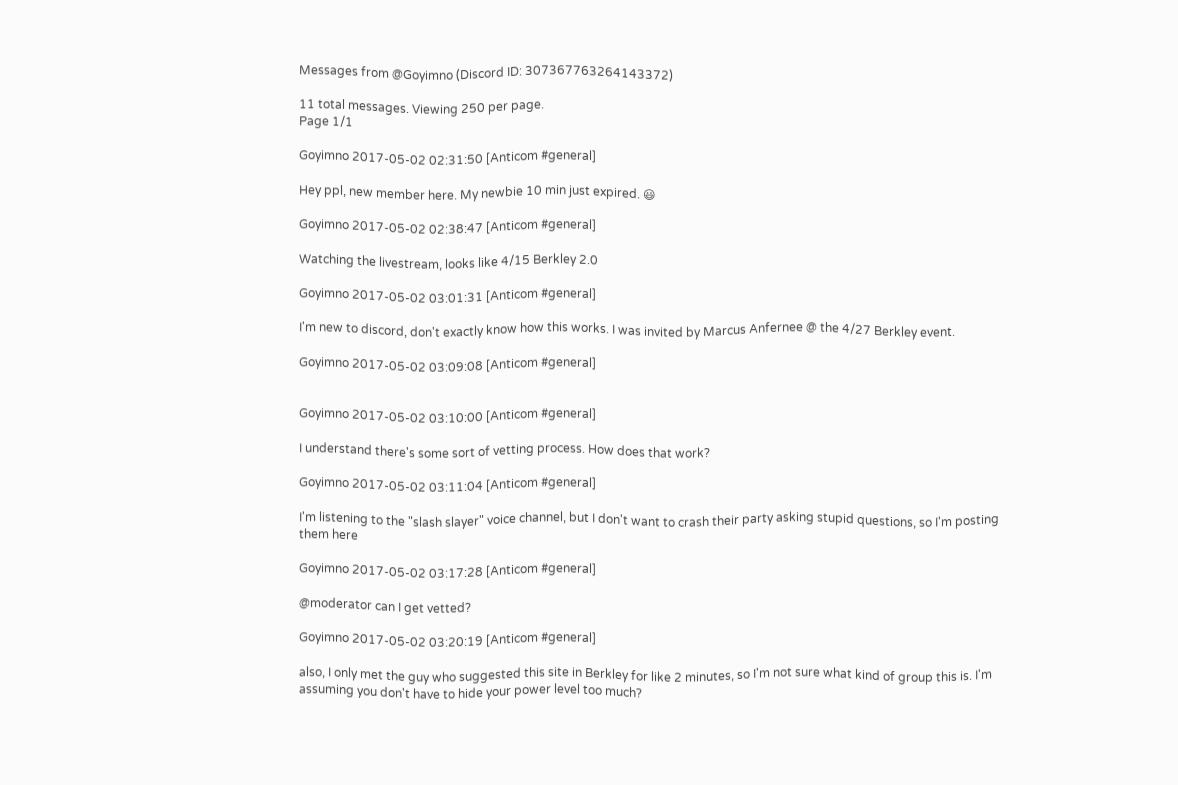Messages from @Goyimno (Discord ID: 307367763264143372)

11 total messages. Viewing 250 per page.
Page 1/1

Goyimno 2017-05-02 02:31:50 [Anticom #general]

Hey ppl, new member here. My newbie 10 min just expired. 😃

Goyimno 2017-05-02 02:38:47 [Anticom #general]

Watching the livestream, looks like 4/15 Berkley 2.0

Goyimno 2017-05-02 03:01:31 [Anticom #general]

I'm new to discord, don't exactly know how this works. I was invited by Marcus Anfernee @ the 4/27 Berkley event.

Goyimno 2017-05-02 03:09:08 [Anticom #general]


Goyimno 2017-05-02 03:10:00 [Anticom #general]

I understand there's some sort of vetting process. How does that work?

Goyimno 2017-05-02 03:11:04 [Anticom #general]

I'm listening to the "slash slayer" voice channel, but I don't want to crash their party asking stupid questions, so I'm posting them here

Goyimno 2017-05-02 03:17:28 [Anticom #general]

@moderator can I get vetted?

Goyimno 2017-05-02 03:20:19 [Anticom #general]

also, I only met the guy who suggested this site in Berkley for like 2 minutes, so I'm not sure what kind of group this is. I'm assuming you don't have to hide your power level too much?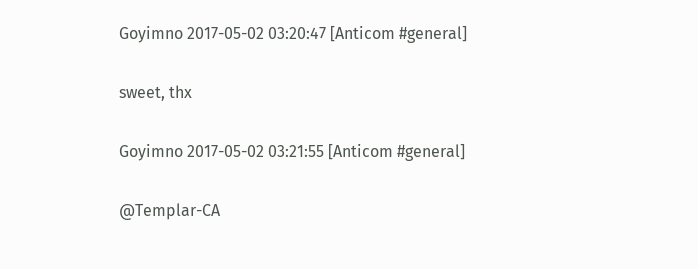Goyimno 2017-05-02 03:20:47 [Anticom #general]

sweet, thx

Goyimno 2017-05-02 03:21:55 [Anticom #general]

@Templar-CA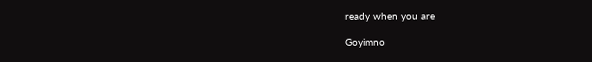ready when you are

Goyimno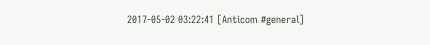2017-05-02 03:22:41 [Anticom #general]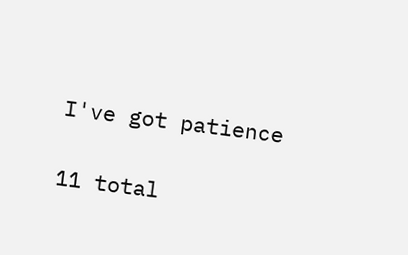I've got patience

11 total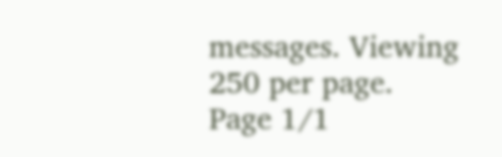messages. Viewing 250 per page.
Page 1/1